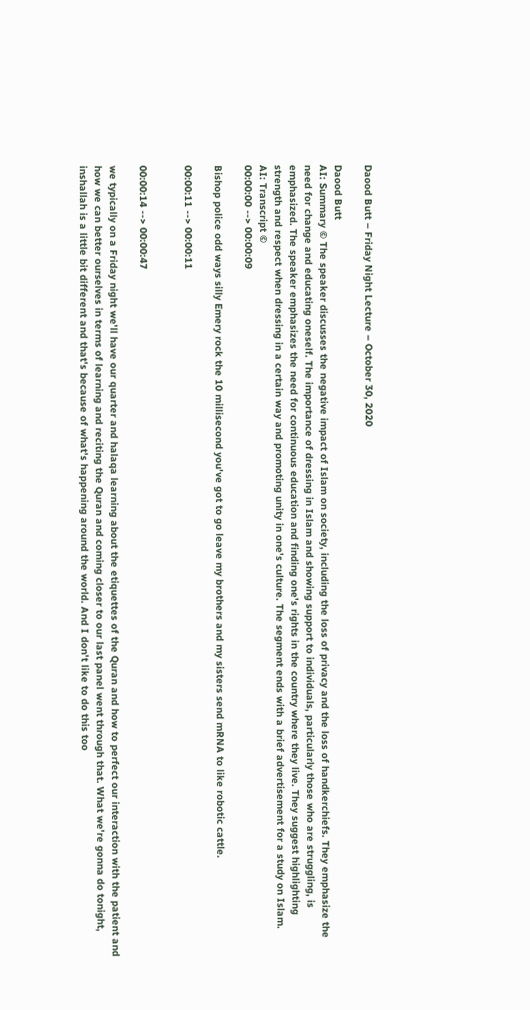Daood Butt – Friday Night Lecture – October 30, 2020

Daood Butt
AI: Summary © The speaker discusses the negative impact of Islam on society, including the loss of privacy and the loss of handkerchiefs. They emphasize the need for change and educating oneself. The importance of dressing in Islam and showing support to individuals, particularly those who are struggling, is emphasized. The speaker emphasizes the need for continuous education and finding one's rights in the country where they live. They suggest highlighting strength and respect when dressing in a certain way and promoting unity in one's culture. The segment ends with a brief advertisement for a study on Islam.
AI: Transcript ©
00:00:00 --> 00:00:09

Bishop police odd ways silly Emery rock the 10 millisecond you've got to go leave my brothers and my sisters send mRNA to like robotic cattle.

00:00:11 --> 00:00:11


00:00:14 --> 00:00:47

we typically on a Friday night we'll have our quarter and halaqa learning about the etiquettes of the Quran and how to perfect our interaction with the patient and how we can better ourselves in terms of learning and reciting the Quran and coming closer to our last panel went through that. What we're gonna do tonight, inshallah is a little bit different and that's because of what's happening around the world. And I don't like to do this too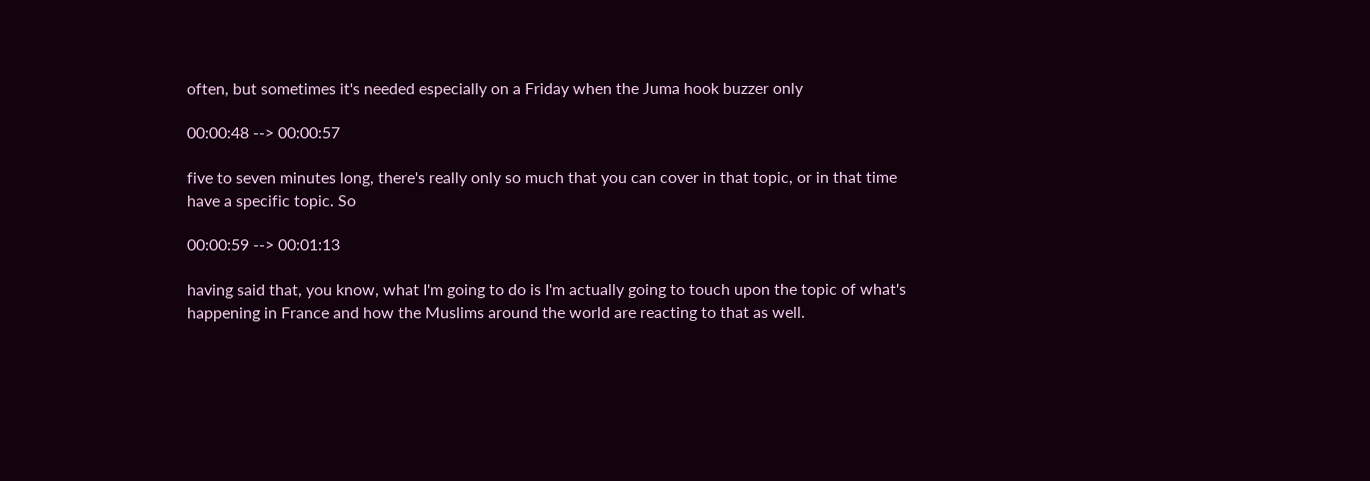often, but sometimes it's needed especially on a Friday when the Juma hook buzzer only

00:00:48 --> 00:00:57

five to seven minutes long, there's really only so much that you can cover in that topic, or in that time have a specific topic. So

00:00:59 --> 00:01:13

having said that, you know, what I'm going to do is I'm actually going to touch upon the topic of what's happening in France and how the Muslims around the world are reacting to that as well.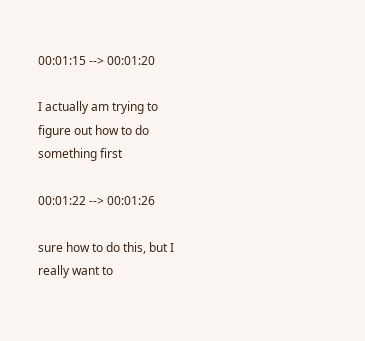00:01:15 --> 00:01:20

I actually am trying to figure out how to do something first

00:01:22 --> 00:01:26

sure how to do this, but I really want to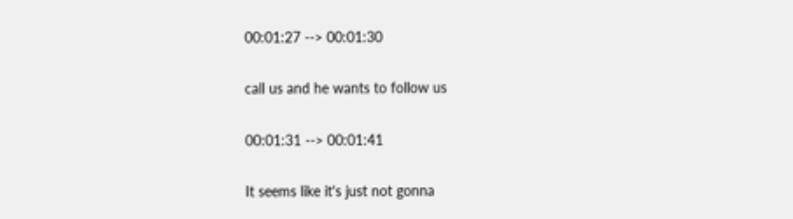00:01:27 --> 00:01:30

call us and he wants to follow us

00:01:31 --> 00:01:41

It seems like it's just not gonna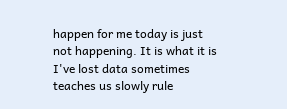happen for me today is just not happening. It is what it is I've lost data sometimes teaches us slowly rule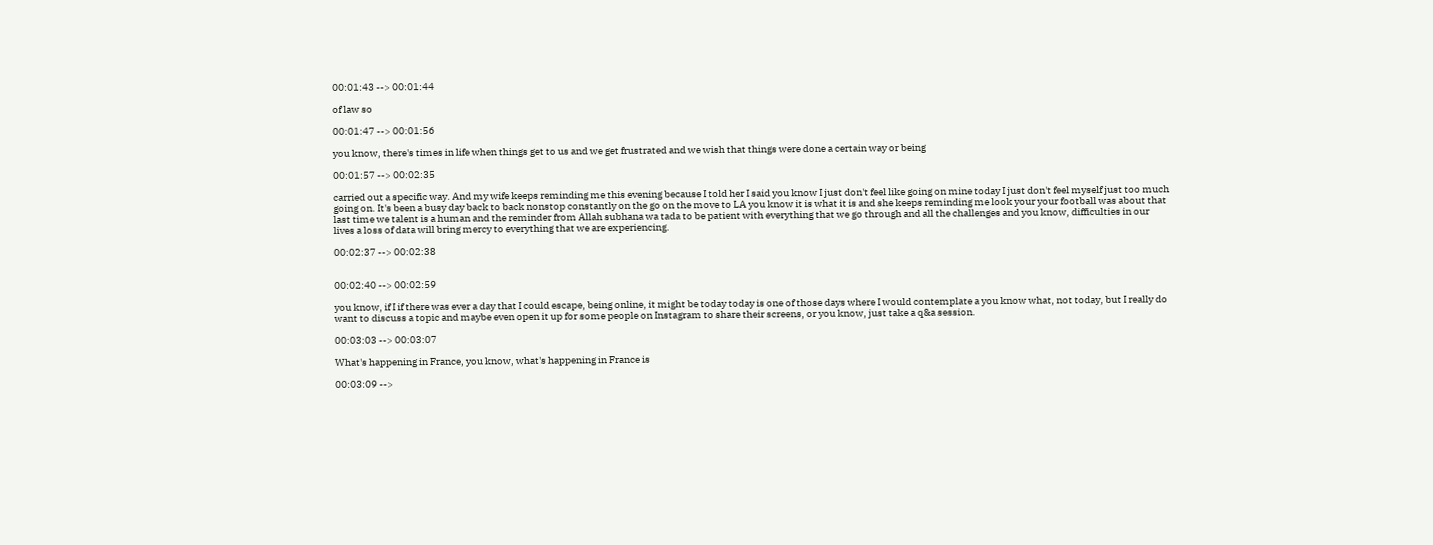00:01:43 --> 00:01:44

of law so

00:01:47 --> 00:01:56

you know, there's times in life when things get to us and we get frustrated and we wish that things were done a certain way or being

00:01:57 --> 00:02:35

carried out a specific way. And my wife keeps reminding me this evening because I told her I said you know I just don't feel like going on mine today I just don't feel myself just too much going on. It's been a busy day back to back nonstop constantly on the go on the move to LA you know it is what it is and she keeps reminding me look your your football was about that last time we talent is a human and the reminder from Allah subhana wa tada to be patient with everything that we go through and all the challenges and you know, difficulties in our lives a loss of data will bring mercy to everything that we are experiencing.

00:02:37 --> 00:02:38


00:02:40 --> 00:02:59

you know, if I if there was ever a day that I could escape, being online, it might be today today is one of those days where I would contemplate a you know what, not today, but I really do want to discuss a topic and maybe even open it up for some people on Instagram to share their screens, or you know, just take a q&a session.

00:03:03 --> 00:03:07

What's happening in France, you know, what's happening in France is

00:03:09 -->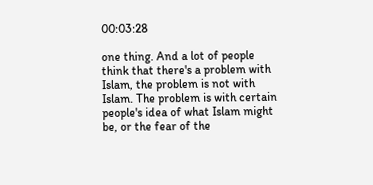00:03:28

one thing. And a lot of people think that there's a problem with Islam, the problem is not with Islam. The problem is with certain people's idea of what Islam might be, or the fear of the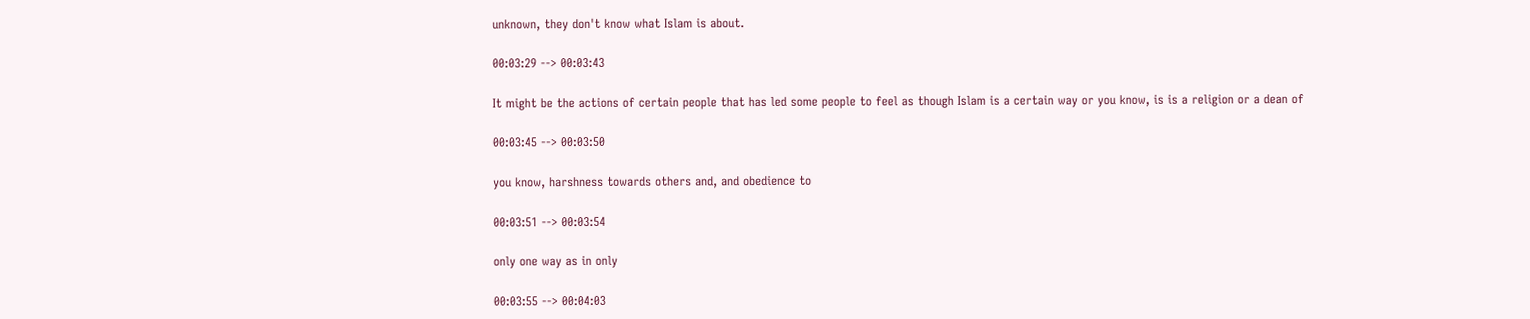unknown, they don't know what Islam is about.

00:03:29 --> 00:03:43

It might be the actions of certain people that has led some people to feel as though Islam is a certain way or you know, is is a religion or a dean of

00:03:45 --> 00:03:50

you know, harshness towards others and, and obedience to

00:03:51 --> 00:03:54

only one way as in only

00:03:55 --> 00:04:03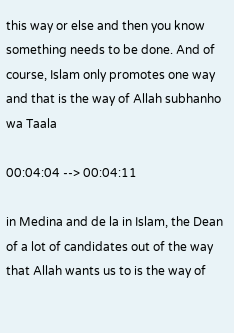this way or else and then you know something needs to be done. And of course, Islam only promotes one way and that is the way of Allah subhanho wa Taala

00:04:04 --> 00:04:11

in Medina and de la in Islam, the Dean of a lot of candidates out of the way that Allah wants us to is the way of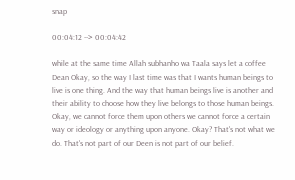snap

00:04:12 --> 00:04:42

while at the same time Allah subhanho wa Taala says let a coffee Dean Okay, so the way I last time was that I wants human beings to live is one thing. And the way that human beings live is another and their ability to choose how they live belongs to those human beings. Okay, we cannot force them upon others we cannot force a certain way or ideology or anything upon anyone. Okay? That's not what we do. That's not part of our Deen is not part of our belief.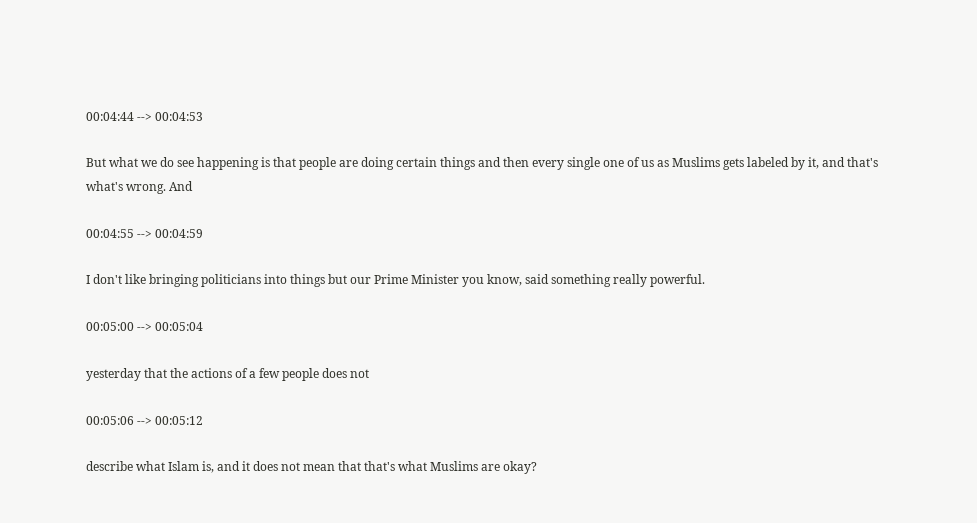00:04:44 --> 00:04:53

But what we do see happening is that people are doing certain things and then every single one of us as Muslims gets labeled by it, and that's what's wrong. And

00:04:55 --> 00:04:59

I don't like bringing politicians into things but our Prime Minister you know, said something really powerful.

00:05:00 --> 00:05:04

yesterday that the actions of a few people does not

00:05:06 --> 00:05:12

describe what Islam is, and it does not mean that that's what Muslims are okay?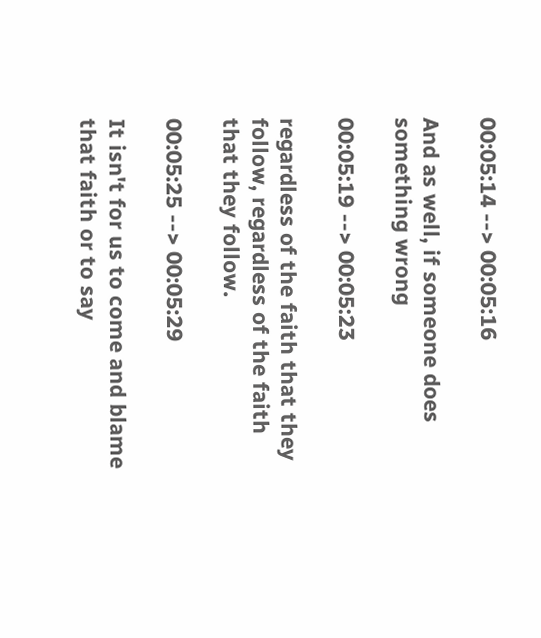00:05:14 --> 00:05:16

And as well, if someone does something wrong

00:05:19 --> 00:05:23

regardless of the faith that they follow, regardless of the faith that they follow.

00:05:25 --> 00:05:29

It isn't for us to come and blame that faith or to say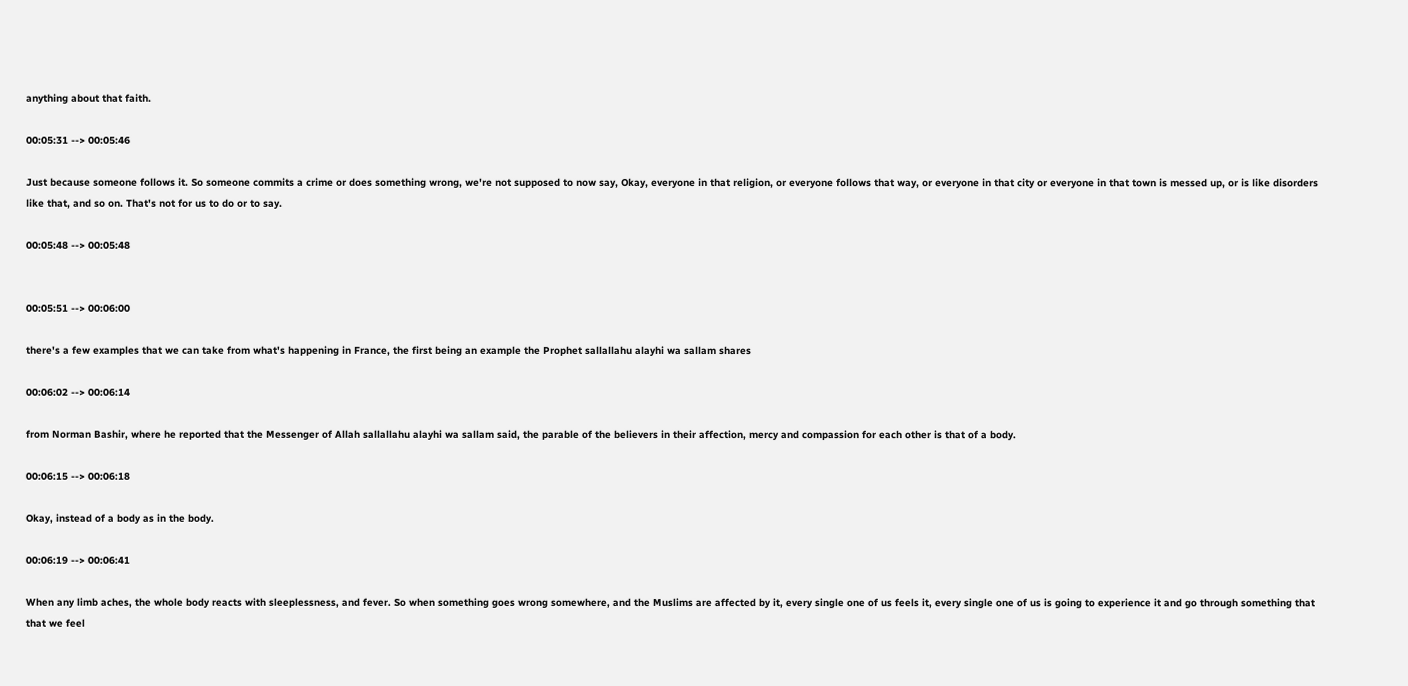anything about that faith.

00:05:31 --> 00:05:46

Just because someone follows it. So someone commits a crime or does something wrong, we're not supposed to now say, Okay, everyone in that religion, or everyone follows that way, or everyone in that city or everyone in that town is messed up, or is like disorders like that, and so on. That's not for us to do or to say.

00:05:48 --> 00:05:48


00:05:51 --> 00:06:00

there's a few examples that we can take from what's happening in France, the first being an example the Prophet sallallahu alayhi wa sallam shares

00:06:02 --> 00:06:14

from Norman Bashir, where he reported that the Messenger of Allah sallallahu alayhi wa sallam said, the parable of the believers in their affection, mercy and compassion for each other is that of a body.

00:06:15 --> 00:06:18

Okay, instead of a body as in the body.

00:06:19 --> 00:06:41

When any limb aches, the whole body reacts with sleeplessness, and fever. So when something goes wrong somewhere, and the Muslims are affected by it, every single one of us feels it, every single one of us is going to experience it and go through something that that we feel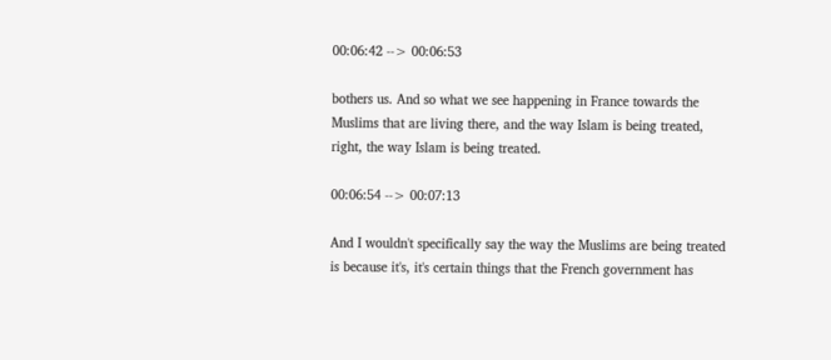00:06:42 --> 00:06:53

bothers us. And so what we see happening in France towards the Muslims that are living there, and the way Islam is being treated, right, the way Islam is being treated.

00:06:54 --> 00:07:13

And I wouldn't specifically say the way the Muslims are being treated is because it's, it's certain things that the French government has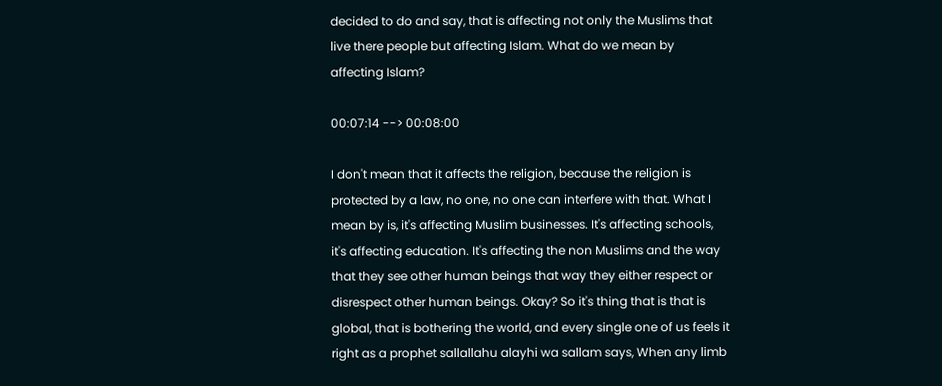decided to do and say, that is affecting not only the Muslims that live there people but affecting Islam. What do we mean by affecting Islam?

00:07:14 --> 00:08:00

I don't mean that it affects the religion, because the religion is protected by a law, no one, no one can interfere with that. What I mean by is, it's affecting Muslim businesses. It's affecting schools, it's affecting education. It's affecting the non Muslims and the way that they see other human beings that way they either respect or disrespect other human beings. Okay? So it's thing that is that is global, that is bothering the world, and every single one of us feels it right as a prophet sallallahu alayhi wa sallam says, When any limb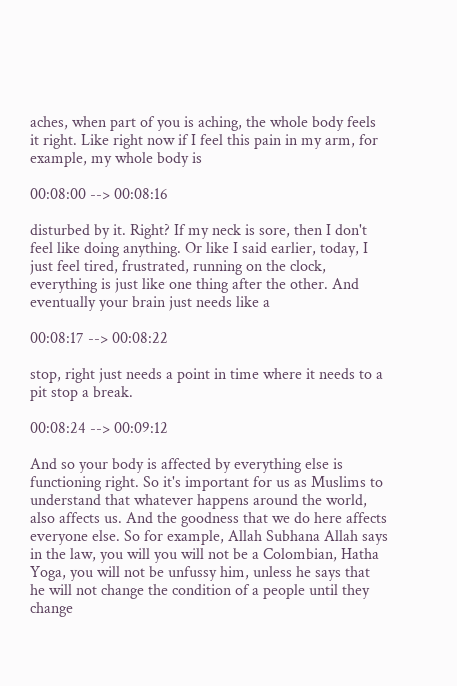aches, when part of you is aching, the whole body feels it right. Like right now if I feel this pain in my arm, for example, my whole body is

00:08:00 --> 00:08:16

disturbed by it. Right? If my neck is sore, then I don't feel like doing anything. Or like I said earlier, today, I just feel tired, frustrated, running on the clock, everything is just like one thing after the other. And eventually your brain just needs like a

00:08:17 --> 00:08:22

stop, right just needs a point in time where it needs to a pit stop a break.

00:08:24 --> 00:09:12

And so your body is affected by everything else is functioning right. So it's important for us as Muslims to understand that whatever happens around the world, also affects us. And the goodness that we do here affects everyone else. So for example, Allah Subhana Allah says in the law, you will you will not be a Colombian, Hatha Yoga, you will not be unfussy him, unless he says that he will not change the condition of a people until they change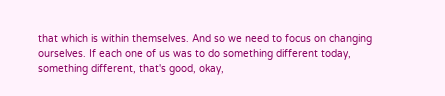that which is within themselves. And so we need to focus on changing ourselves. If each one of us was to do something different today, something different, that's good, okay,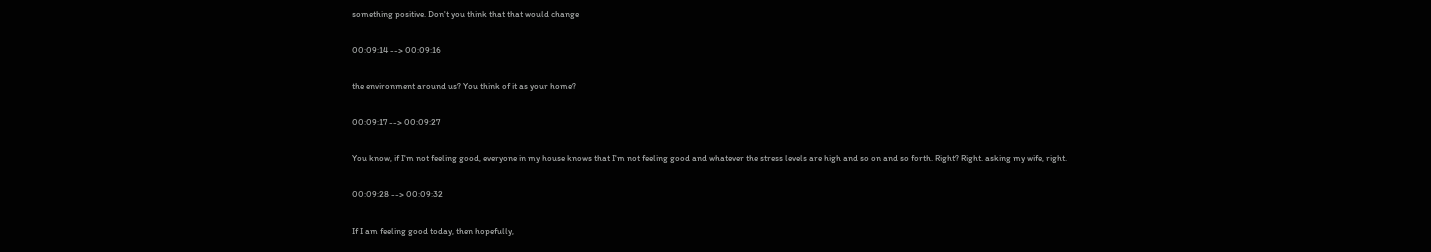something positive. Don't you think that that would change

00:09:14 --> 00:09:16

the environment around us? You think of it as your home?

00:09:17 --> 00:09:27

You know, if I'm not feeling good, everyone in my house knows that I'm not feeling good and whatever the stress levels are high and so on and so forth. Right? Right. asking my wife, right.

00:09:28 --> 00:09:32

If I am feeling good today, then hopefully,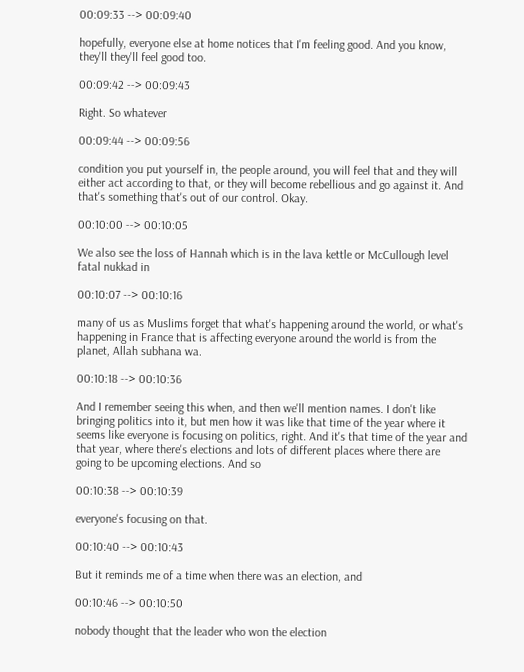00:09:33 --> 00:09:40

hopefully, everyone else at home notices that I'm feeling good. And you know, they'll they'll feel good too.

00:09:42 --> 00:09:43

Right. So whatever

00:09:44 --> 00:09:56

condition you put yourself in, the people around, you will feel that and they will either act according to that, or they will become rebellious and go against it. And that's something that's out of our control. Okay.

00:10:00 --> 00:10:05

We also see the loss of Hannah which is in the lava kettle or McCullough level fatal nukkad in

00:10:07 --> 00:10:16

many of us as Muslims forget that what's happening around the world, or what's happening in France that is affecting everyone around the world is from the planet, Allah subhana wa.

00:10:18 --> 00:10:36

And I remember seeing this when, and then we'll mention names. I don't like bringing politics into it, but men how it was like that time of the year where it seems like everyone is focusing on politics, right. And it's that time of the year and that year, where there's elections and lots of different places where there are going to be upcoming elections. And so

00:10:38 --> 00:10:39

everyone's focusing on that.

00:10:40 --> 00:10:43

But it reminds me of a time when there was an election, and

00:10:46 --> 00:10:50

nobody thought that the leader who won the election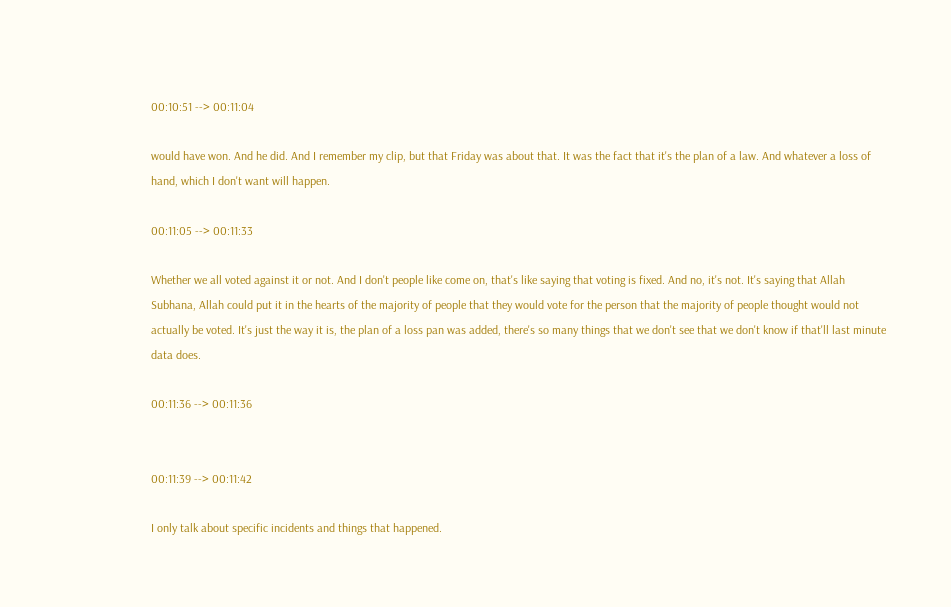00:10:51 --> 00:11:04

would have won. And he did. And I remember my clip, but that Friday was about that. It was the fact that it's the plan of a law. And whatever a loss of hand, which I don't want will happen.

00:11:05 --> 00:11:33

Whether we all voted against it or not. And I don't people like come on, that's like saying that voting is fixed. And no, it's not. It's saying that Allah Subhana, Allah could put it in the hearts of the majority of people that they would vote for the person that the majority of people thought would not actually be voted. It's just the way it is, the plan of a loss pan was added, there's so many things that we don't see that we don't know if that'll last minute data does.

00:11:36 --> 00:11:36


00:11:39 --> 00:11:42

I only talk about specific incidents and things that happened.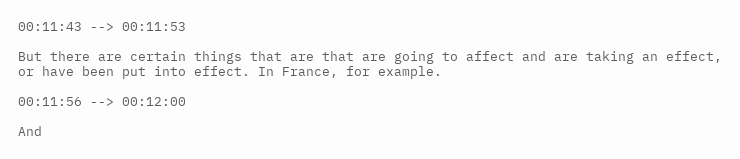00:11:43 --> 00:11:53

But there are certain things that are that are going to affect and are taking an effect, or have been put into effect. In France, for example.

00:11:56 --> 00:12:00

And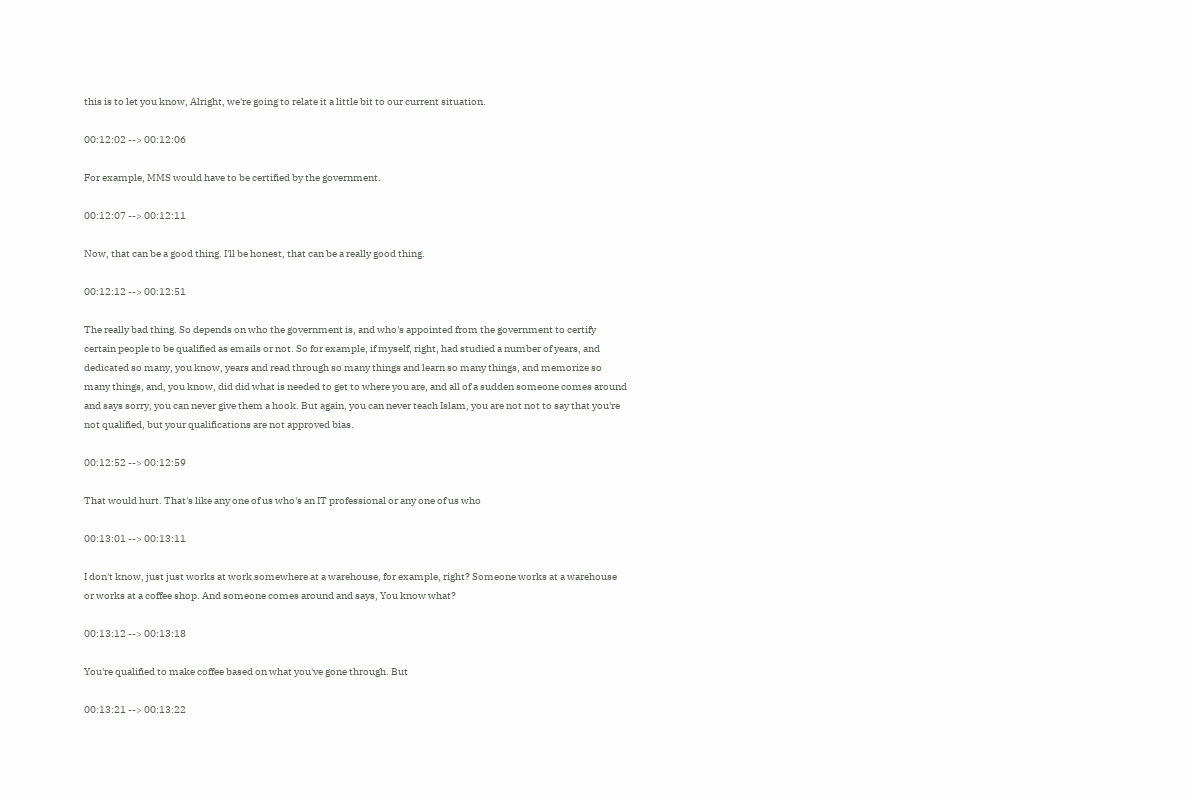this is to let you know, Alright, we're going to relate it a little bit to our current situation.

00:12:02 --> 00:12:06

For example, MMS would have to be certified by the government.

00:12:07 --> 00:12:11

Now, that can be a good thing. I'll be honest, that can be a really good thing.

00:12:12 --> 00:12:51

The really bad thing. So depends on who the government is, and who's appointed from the government to certify certain people to be qualified as emails or not. So for example, if myself, right, had studied a number of years, and dedicated so many, you know, years and read through so many things and learn so many things, and memorize so many things, and, you know, did did what is needed to get to where you are, and all of a sudden someone comes around and says sorry, you can never give them a hook. But again, you can never teach Islam, you are not not to say that you're not qualified, but your qualifications are not approved bias.

00:12:52 --> 00:12:59

That would hurt. That's like any one of us who's an IT professional or any one of us who

00:13:01 --> 00:13:11

I don't know, just just works at work somewhere at a warehouse, for example, right? Someone works at a warehouse or works at a coffee shop. And someone comes around and says, You know what?

00:13:12 --> 00:13:18

You're qualified to make coffee based on what you've gone through. But

00:13:21 --> 00:13:22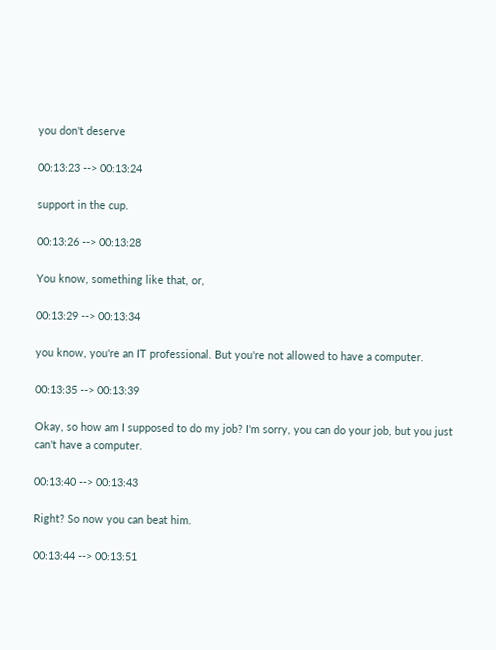you don't deserve

00:13:23 --> 00:13:24

support in the cup.

00:13:26 --> 00:13:28

You know, something like that, or,

00:13:29 --> 00:13:34

you know, you're an IT professional. But you're not allowed to have a computer.

00:13:35 --> 00:13:39

Okay, so how am I supposed to do my job? I'm sorry, you can do your job, but you just can't have a computer.

00:13:40 --> 00:13:43

Right? So now you can beat him.

00:13:44 --> 00:13:51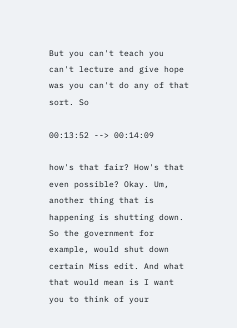But you can't teach you can't lecture and give hope was you can't do any of that sort. So

00:13:52 --> 00:14:09

how's that fair? How's that even possible? Okay. Um, another thing that is happening is shutting down. So the government for example, would shut down certain Miss edit. And what that would mean is I want you to think of your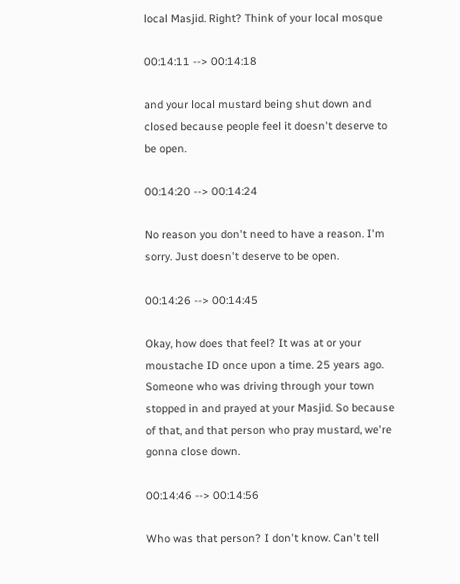local Masjid. Right? Think of your local mosque

00:14:11 --> 00:14:18

and your local mustard being shut down and closed because people feel it doesn't deserve to be open.

00:14:20 --> 00:14:24

No reason you don't need to have a reason. I'm sorry. Just doesn't deserve to be open.

00:14:26 --> 00:14:45

Okay, how does that feel? It was at or your moustache ID once upon a time. 25 years ago. Someone who was driving through your town stopped in and prayed at your Masjid. So because of that, and that person who pray mustard, we're gonna close down.

00:14:46 --> 00:14:56

Who was that person? I don't know. Can't tell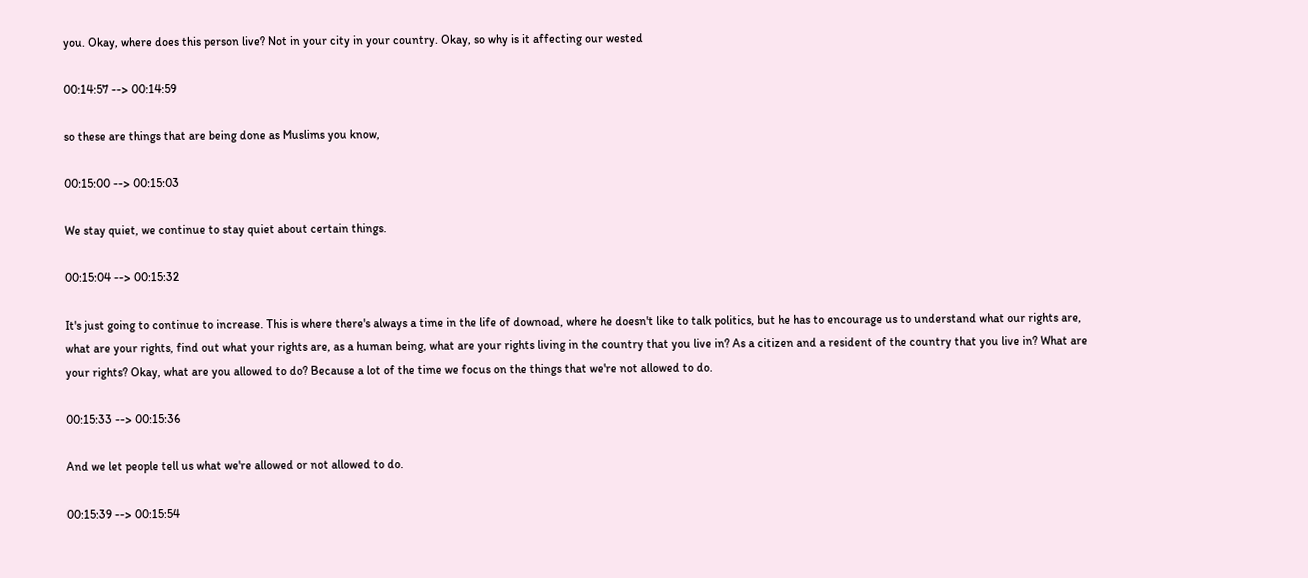you. Okay, where does this person live? Not in your city in your country. Okay, so why is it affecting our wested

00:14:57 --> 00:14:59

so these are things that are being done as Muslims you know,

00:15:00 --> 00:15:03

We stay quiet, we continue to stay quiet about certain things.

00:15:04 --> 00:15:32

It's just going to continue to increase. This is where there's always a time in the life of downoad, where he doesn't like to talk politics, but he has to encourage us to understand what our rights are, what are your rights, find out what your rights are, as a human being, what are your rights living in the country that you live in? As a citizen and a resident of the country that you live in? What are your rights? Okay, what are you allowed to do? Because a lot of the time we focus on the things that we're not allowed to do.

00:15:33 --> 00:15:36

And we let people tell us what we're allowed or not allowed to do.

00:15:39 --> 00:15:54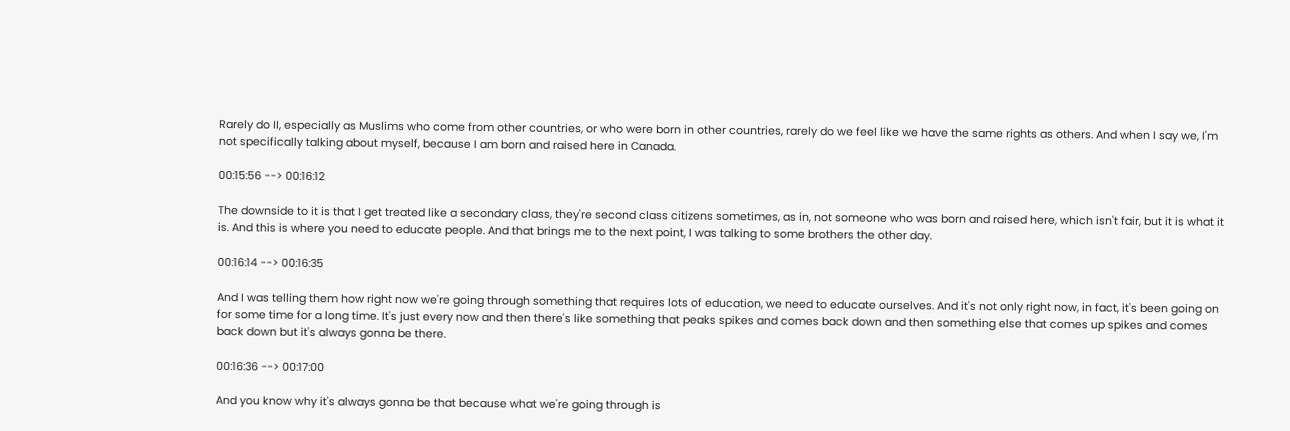Rarely do II, especially as Muslims who come from other countries, or who were born in other countries, rarely do we feel like we have the same rights as others. And when I say we, I'm not specifically talking about myself, because I am born and raised here in Canada.

00:15:56 --> 00:16:12

The downside to it is that I get treated like a secondary class, they're second class citizens sometimes, as in, not someone who was born and raised here, which isn't fair, but it is what it is. And this is where you need to educate people. And that brings me to the next point, I was talking to some brothers the other day.

00:16:14 --> 00:16:35

And I was telling them how right now we're going through something that requires lots of education, we need to educate ourselves. And it's not only right now, in fact, it's been going on for some time for a long time. It's just every now and then there's like something that peaks spikes and comes back down and then something else that comes up spikes and comes back down but it's always gonna be there.

00:16:36 --> 00:17:00

And you know why it's always gonna be that because what we're going through is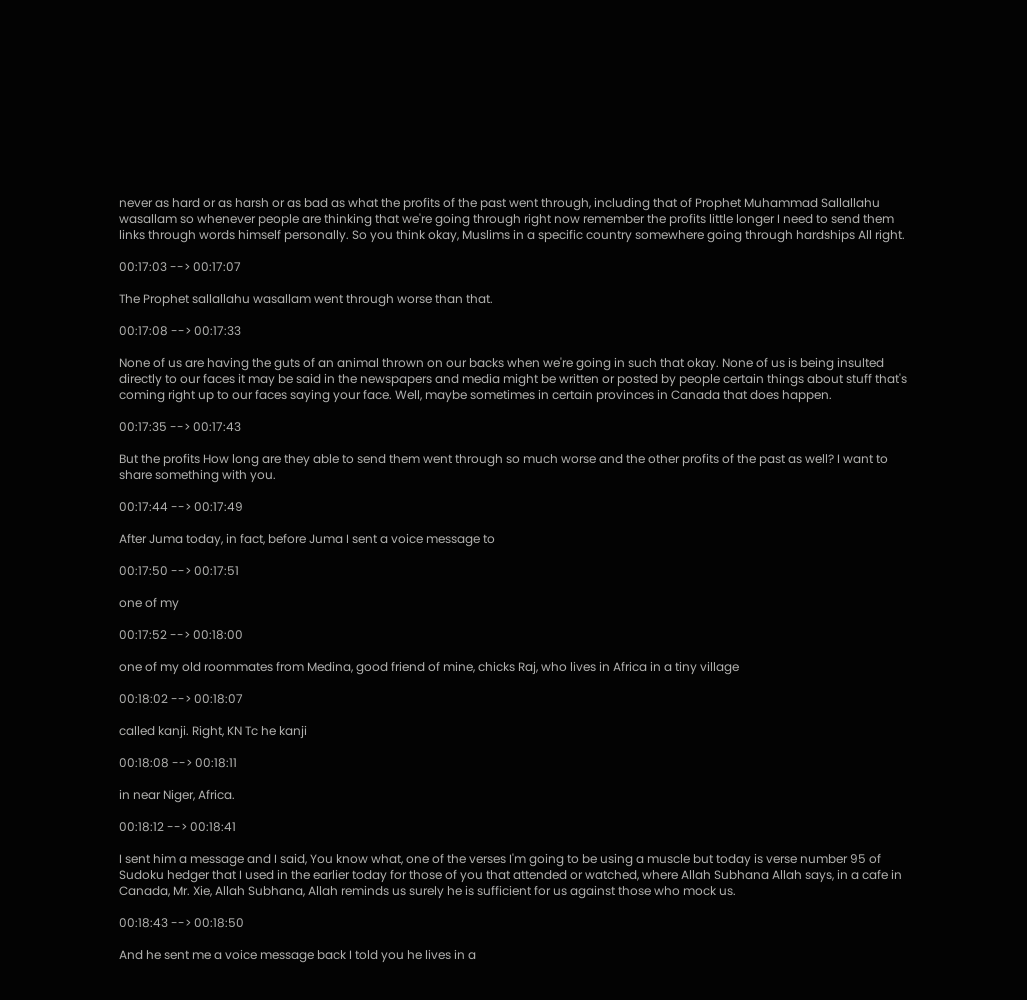never as hard or as harsh or as bad as what the profits of the past went through, including that of Prophet Muhammad Sallallahu wasallam so whenever people are thinking that we're going through right now remember the profits little longer I need to send them links through words himself personally. So you think okay, Muslims in a specific country somewhere going through hardships All right.

00:17:03 --> 00:17:07

The Prophet sallallahu wasallam went through worse than that.

00:17:08 --> 00:17:33

None of us are having the guts of an animal thrown on our backs when we're going in such that okay. None of us is being insulted directly to our faces it may be said in the newspapers and media might be written or posted by people certain things about stuff that's coming right up to our faces saying your face. Well, maybe sometimes in certain provinces in Canada that does happen.

00:17:35 --> 00:17:43

But the profits How long are they able to send them went through so much worse and the other profits of the past as well? I want to share something with you.

00:17:44 --> 00:17:49

After Juma today, in fact, before Juma I sent a voice message to

00:17:50 --> 00:17:51

one of my

00:17:52 --> 00:18:00

one of my old roommates from Medina, good friend of mine, chicks Raj, who lives in Africa in a tiny village

00:18:02 --> 00:18:07

called kanji. Right, KN Tc he kanji

00:18:08 --> 00:18:11

in near Niger, Africa.

00:18:12 --> 00:18:41

I sent him a message and I said, You know what, one of the verses I'm going to be using a muscle but today is verse number 95 of Sudoku hedger that I used in the earlier today for those of you that attended or watched, where Allah Subhana Allah says, in a cafe in Canada, Mr. Xie, Allah Subhana, Allah reminds us surely he is sufficient for us against those who mock us.

00:18:43 --> 00:18:50

And he sent me a voice message back I told you he lives in a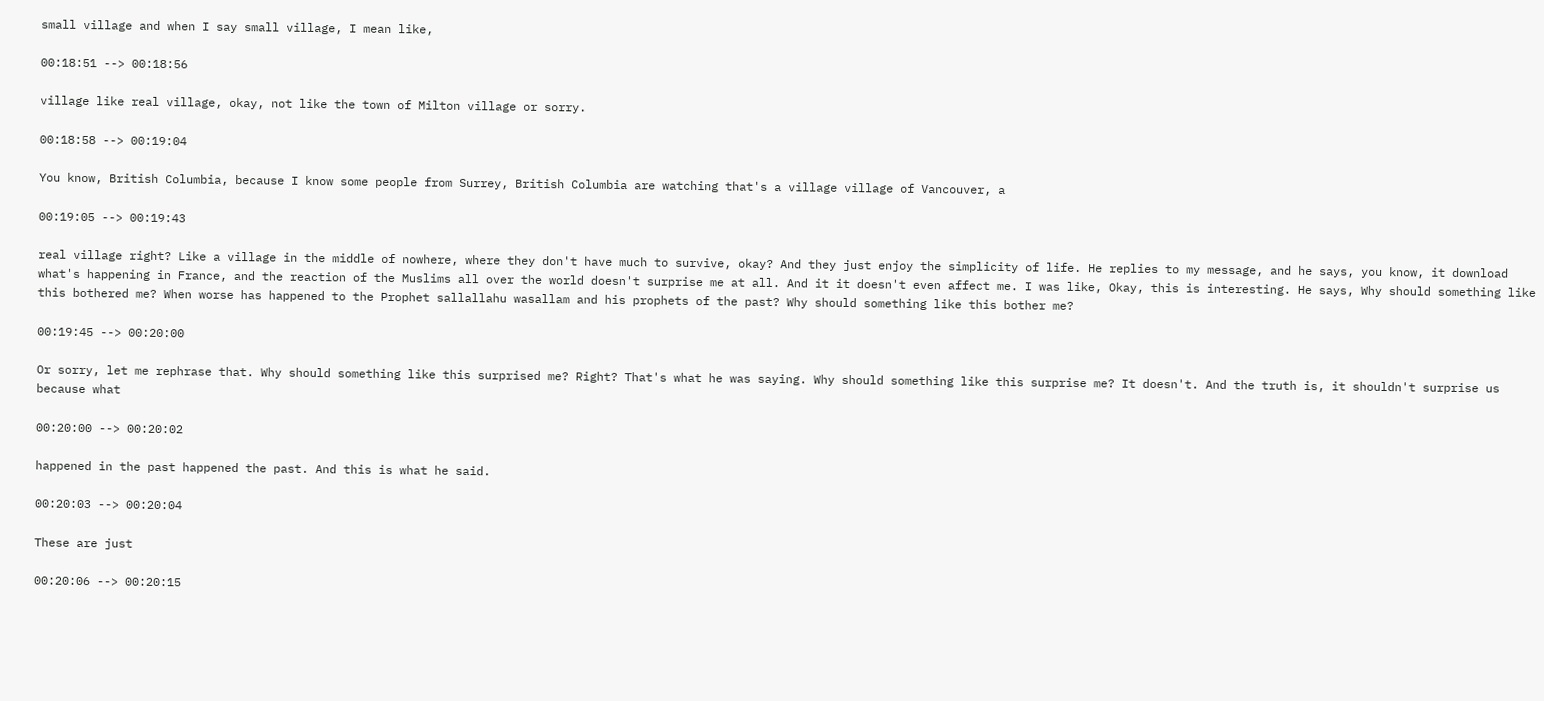small village and when I say small village, I mean like,

00:18:51 --> 00:18:56

village like real village, okay, not like the town of Milton village or sorry.

00:18:58 --> 00:19:04

You know, British Columbia, because I know some people from Surrey, British Columbia are watching that's a village village of Vancouver, a

00:19:05 --> 00:19:43

real village right? Like a village in the middle of nowhere, where they don't have much to survive, okay? And they just enjoy the simplicity of life. He replies to my message, and he says, you know, it download what's happening in France, and the reaction of the Muslims all over the world doesn't surprise me at all. And it it doesn't even affect me. I was like, Okay, this is interesting. He says, Why should something like this bothered me? When worse has happened to the Prophet sallallahu wasallam and his prophets of the past? Why should something like this bother me?

00:19:45 --> 00:20:00

Or sorry, let me rephrase that. Why should something like this surprised me? Right? That's what he was saying. Why should something like this surprise me? It doesn't. And the truth is, it shouldn't surprise us because what

00:20:00 --> 00:20:02

happened in the past happened the past. And this is what he said.

00:20:03 --> 00:20:04

These are just

00:20:06 --> 00:20:15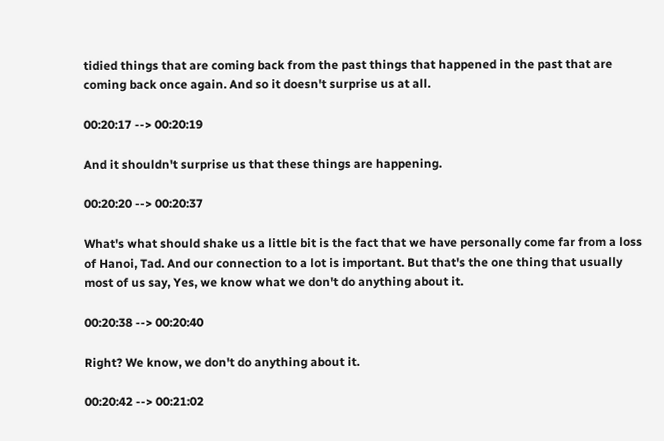tidied things that are coming back from the past things that happened in the past that are coming back once again. And so it doesn't surprise us at all.

00:20:17 --> 00:20:19

And it shouldn't surprise us that these things are happening.

00:20:20 --> 00:20:37

What's what should shake us a little bit is the fact that we have personally come far from a loss of Hanoi, Tad. And our connection to a lot is important. But that's the one thing that usually most of us say, Yes, we know what we don't do anything about it.

00:20:38 --> 00:20:40

Right? We know, we don't do anything about it.

00:20:42 --> 00:21:02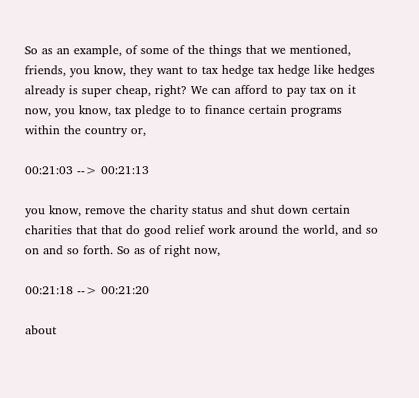So as an example, of some of the things that we mentioned, friends, you know, they want to tax hedge tax hedge like hedges already is super cheap, right? We can afford to pay tax on it now, you know, tax pledge to to finance certain programs within the country or,

00:21:03 --> 00:21:13

you know, remove the charity status and shut down certain charities that that do good relief work around the world, and so on and so forth. So as of right now,

00:21:18 --> 00:21:20

about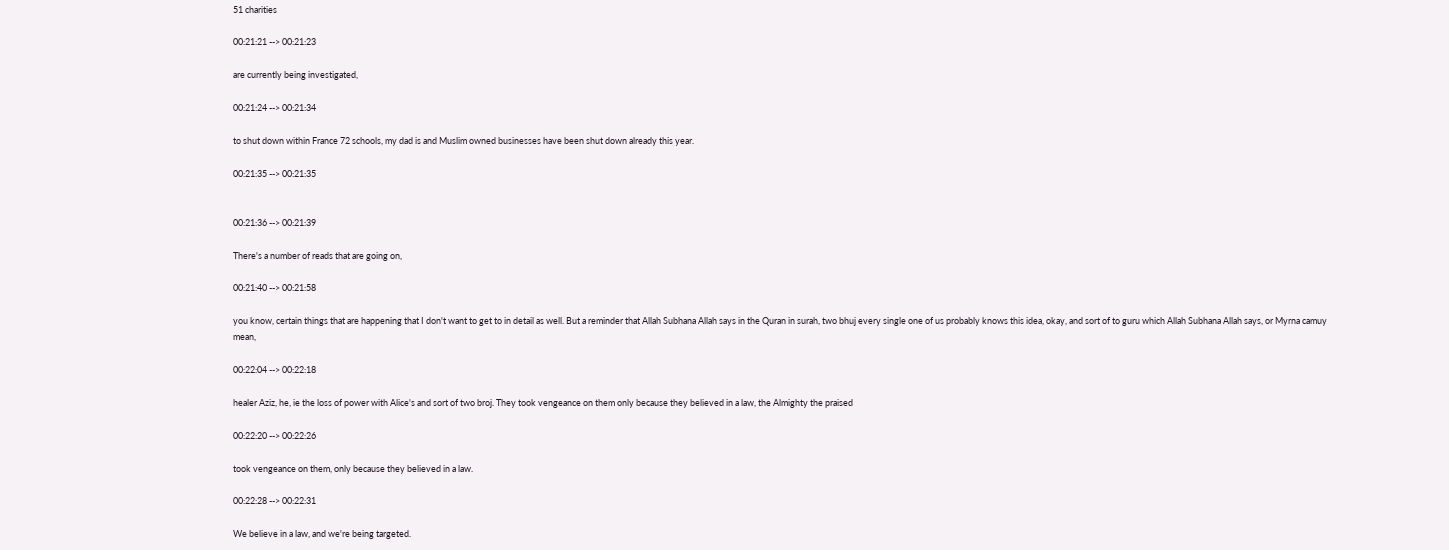51 charities

00:21:21 --> 00:21:23

are currently being investigated,

00:21:24 --> 00:21:34

to shut down within France 72 schools, my dad is and Muslim owned businesses have been shut down already this year.

00:21:35 --> 00:21:35


00:21:36 --> 00:21:39

There's a number of reads that are going on,

00:21:40 --> 00:21:58

you know, certain things that are happening that I don't want to get to in detail as well. But a reminder that Allah Subhana Allah says in the Quran in surah, two bhuj every single one of us probably knows this idea, okay, and sort of to guru which Allah Subhana Allah says, or Myrna camuy mean,

00:22:04 --> 00:22:18

healer Aziz, he, ie the loss of power with Alice's and sort of two broj. They took vengeance on them only because they believed in a law, the Almighty the praised

00:22:20 --> 00:22:26

took vengeance on them, only because they believed in a law.

00:22:28 --> 00:22:31

We believe in a law, and we're being targeted.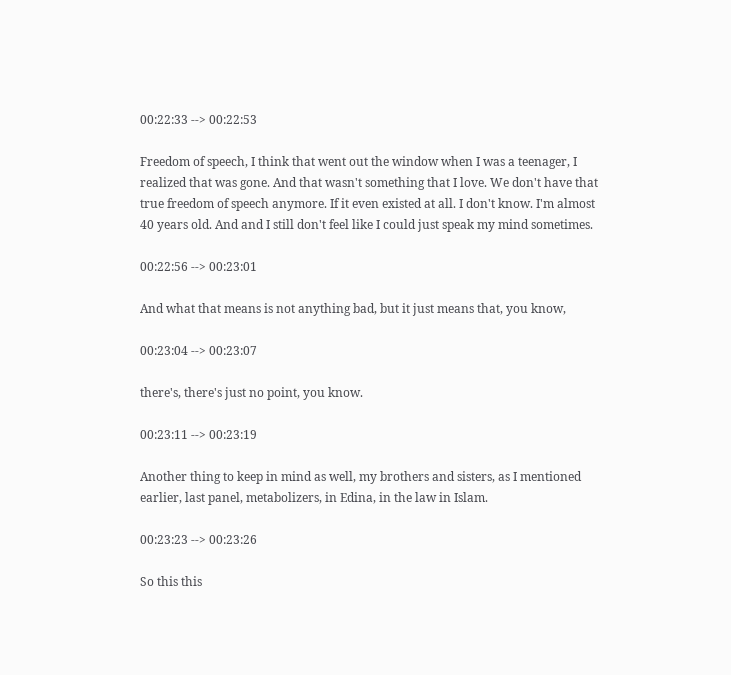00:22:33 --> 00:22:53

Freedom of speech, I think that went out the window when I was a teenager, I realized that was gone. And that wasn't something that I love. We don't have that true freedom of speech anymore. If it even existed at all. I don't know. I'm almost 40 years old. And and I still don't feel like I could just speak my mind sometimes.

00:22:56 --> 00:23:01

And what that means is not anything bad, but it just means that, you know,

00:23:04 --> 00:23:07

there's, there's just no point, you know.

00:23:11 --> 00:23:19

Another thing to keep in mind as well, my brothers and sisters, as I mentioned earlier, last panel, metabolizers, in Edina, in the law in Islam.

00:23:23 --> 00:23:26

So this this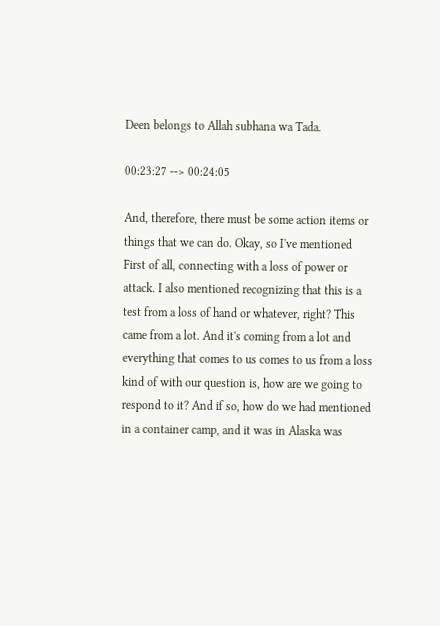Deen belongs to Allah subhana wa Tada.

00:23:27 --> 00:24:05

And, therefore, there must be some action items or things that we can do. Okay, so I've mentioned First of all, connecting with a loss of power or attack. I also mentioned recognizing that this is a test from a loss of hand or whatever, right? This came from a lot. And it's coming from a lot and everything that comes to us comes to us from a loss kind of with our question is, how are we going to respond to it? And if so, how do we had mentioned in a container camp, and it was in Alaska was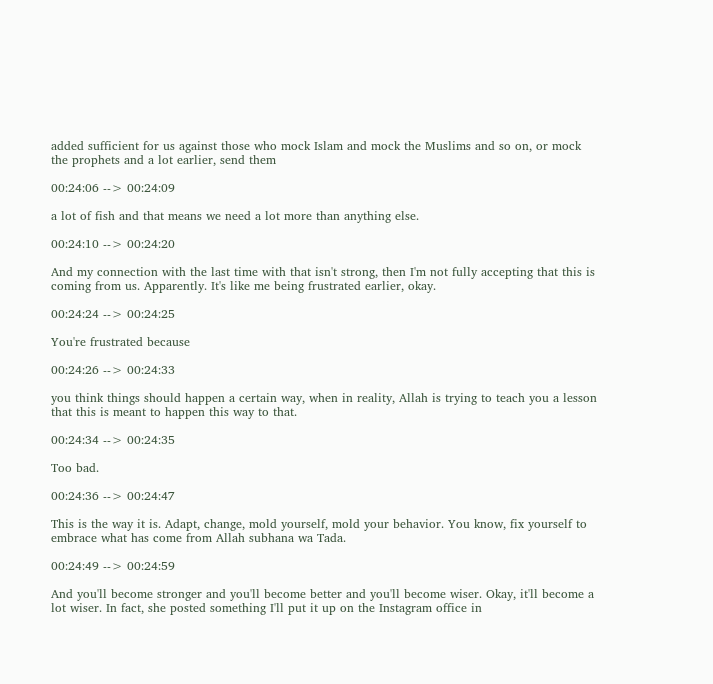added sufficient for us against those who mock Islam and mock the Muslims and so on, or mock the prophets and a lot earlier, send them

00:24:06 --> 00:24:09

a lot of fish and that means we need a lot more than anything else.

00:24:10 --> 00:24:20

And my connection with the last time with that isn't strong, then I'm not fully accepting that this is coming from us. Apparently. It's like me being frustrated earlier, okay.

00:24:24 --> 00:24:25

You're frustrated because

00:24:26 --> 00:24:33

you think things should happen a certain way, when in reality, Allah is trying to teach you a lesson that this is meant to happen this way to that.

00:24:34 --> 00:24:35

Too bad.

00:24:36 --> 00:24:47

This is the way it is. Adapt, change, mold yourself, mold your behavior. You know, fix yourself to embrace what has come from Allah subhana wa Tada.

00:24:49 --> 00:24:59

And you'll become stronger and you'll become better and you'll become wiser. Okay, it'll become a lot wiser. In fact, she posted something I'll put it up on the Instagram office in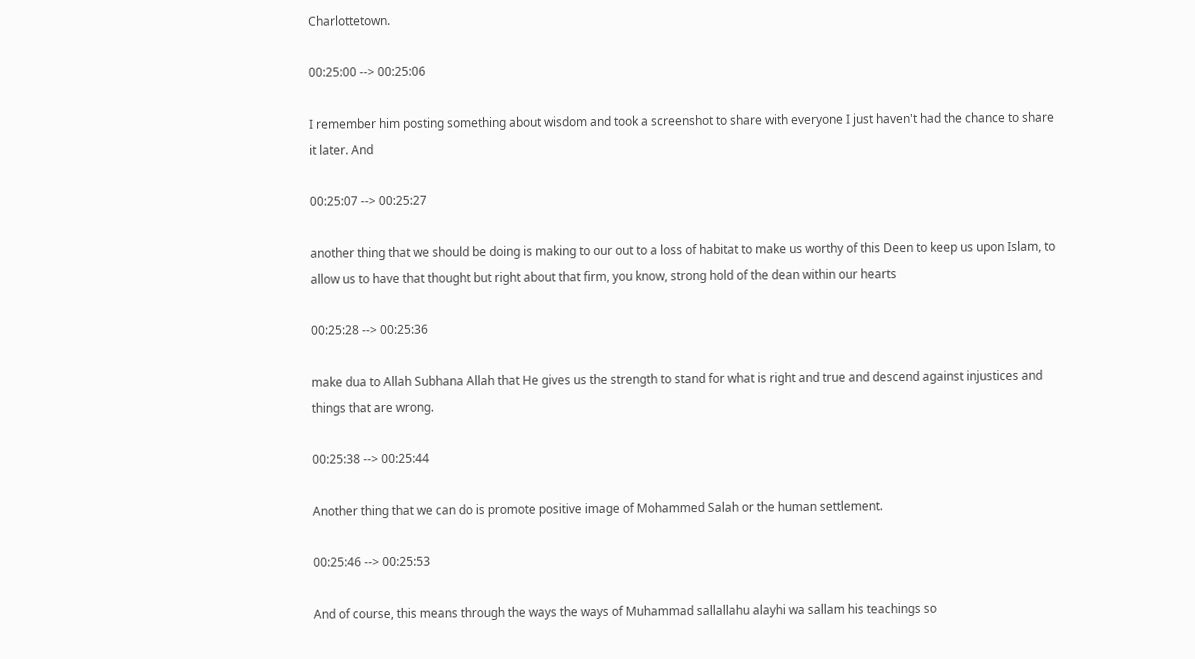Charlottetown.

00:25:00 --> 00:25:06

I remember him posting something about wisdom and took a screenshot to share with everyone I just haven't had the chance to share it later. And

00:25:07 --> 00:25:27

another thing that we should be doing is making to our out to a loss of habitat to make us worthy of this Deen to keep us upon Islam, to allow us to have that thought but right about that firm, you know, strong hold of the dean within our hearts

00:25:28 --> 00:25:36

make dua to Allah Subhana Allah that He gives us the strength to stand for what is right and true and descend against injustices and things that are wrong.

00:25:38 --> 00:25:44

Another thing that we can do is promote positive image of Mohammed Salah or the human settlement.

00:25:46 --> 00:25:53

And of course, this means through the ways the ways of Muhammad sallallahu alayhi wa sallam his teachings so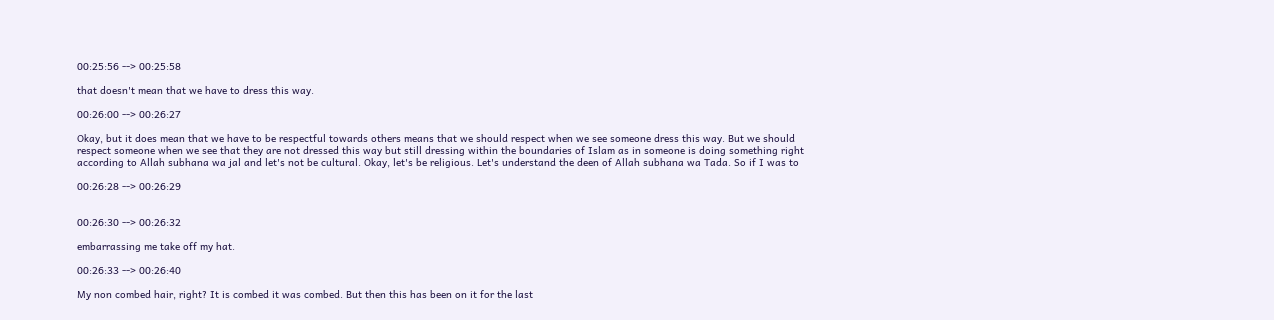00:25:56 --> 00:25:58

that doesn't mean that we have to dress this way.

00:26:00 --> 00:26:27

Okay, but it does mean that we have to be respectful towards others means that we should respect when we see someone dress this way. But we should respect someone when we see that they are not dressed this way but still dressing within the boundaries of Islam as in someone is doing something right according to Allah subhana wa jal and let's not be cultural. Okay, let's be religious. Let's understand the deen of Allah subhana wa Tada. So if I was to

00:26:28 --> 00:26:29


00:26:30 --> 00:26:32

embarrassing me take off my hat.

00:26:33 --> 00:26:40

My non combed hair, right? It is combed it was combed. But then this has been on it for the last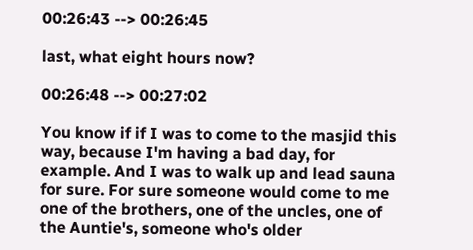00:26:43 --> 00:26:45

last, what eight hours now?

00:26:48 --> 00:27:02

You know if if I was to come to the masjid this way, because I'm having a bad day, for example. And I was to walk up and lead sauna for sure. For sure someone would come to me one of the brothers, one of the uncles, one of the Auntie's, someone who's older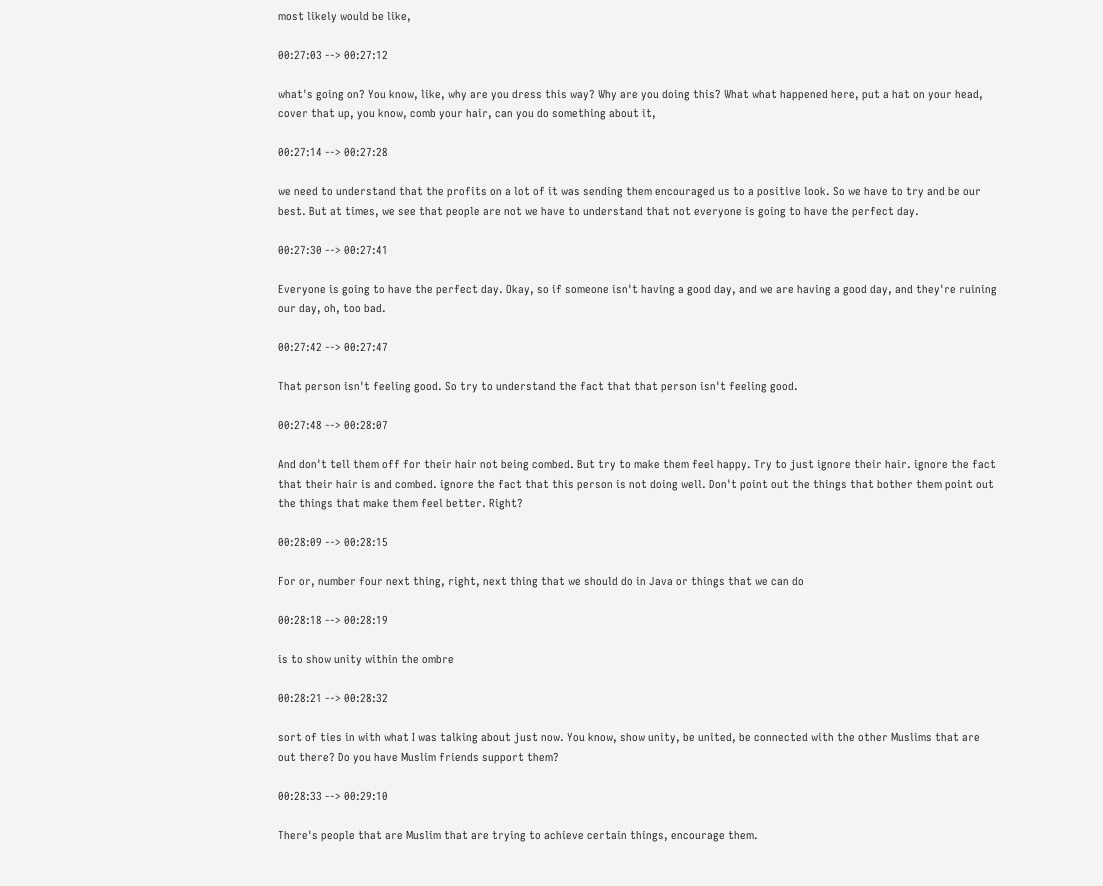most likely would be like,

00:27:03 --> 00:27:12

what's going on? You know, like, why are you dress this way? Why are you doing this? What what happened here, put a hat on your head, cover that up, you know, comb your hair, can you do something about it,

00:27:14 --> 00:27:28

we need to understand that the profits on a lot of it was sending them encouraged us to a positive look. So we have to try and be our best. But at times, we see that people are not we have to understand that not everyone is going to have the perfect day.

00:27:30 --> 00:27:41

Everyone is going to have the perfect day. Okay, so if someone isn't having a good day, and we are having a good day, and they're ruining our day, oh, too bad.

00:27:42 --> 00:27:47

That person isn't feeling good. So try to understand the fact that that person isn't feeling good.

00:27:48 --> 00:28:07

And don't tell them off for their hair not being combed. But try to make them feel happy. Try to just ignore their hair. ignore the fact that their hair is and combed. ignore the fact that this person is not doing well. Don't point out the things that bother them point out the things that make them feel better. Right?

00:28:09 --> 00:28:15

For or, number four next thing, right, next thing that we should do in Java or things that we can do

00:28:18 --> 00:28:19

is to show unity within the ombre

00:28:21 --> 00:28:32

sort of ties in with what I was talking about just now. You know, show unity, be united, be connected with the other Muslims that are out there? Do you have Muslim friends support them?

00:28:33 --> 00:29:10

There's people that are Muslim that are trying to achieve certain things, encourage them.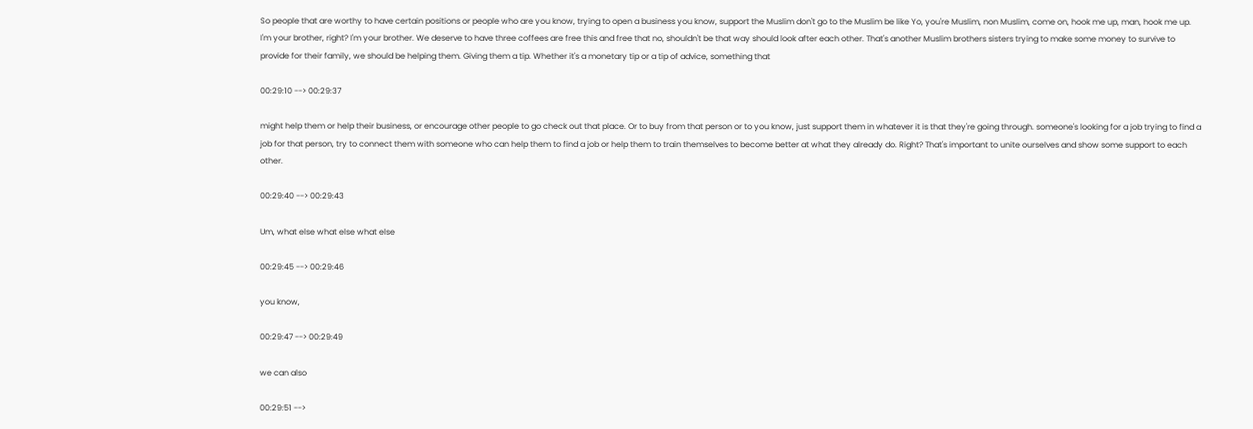So people that are worthy to have certain positions or people who are you know, trying to open a business you know, support the Muslim don't go to the Muslim be like Yo, you're Muslim, non Muslim, come on, hook me up, man, hook me up. I'm your brother, right? I'm your brother. We deserve to have three coffees are free this and free that no, shouldn't be that way should look after each other. That's another Muslim brothers sisters trying to make some money to survive to provide for their family, we should be helping them. Giving them a tip. Whether it's a monetary tip or a tip of advice, something that

00:29:10 --> 00:29:37

might help them or help their business, or encourage other people to go check out that place. Or to buy from that person or to you know, just support them in whatever it is that they're going through. someone's looking for a job trying to find a job for that person, try to connect them with someone who can help them to find a job or help them to train themselves to become better at what they already do. Right? That's important to unite ourselves and show some support to each other.

00:29:40 --> 00:29:43

Um, what else what else what else

00:29:45 --> 00:29:46

you know,

00:29:47 --> 00:29:49

we can also

00:29:51 -->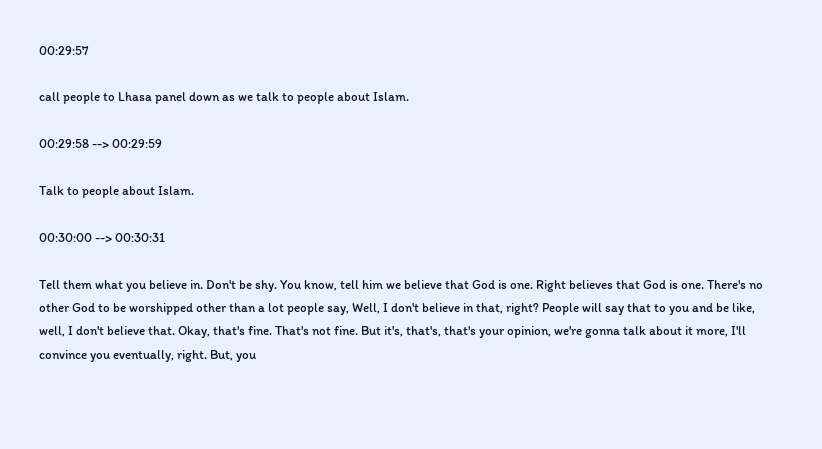00:29:57

call people to Lhasa panel down as we talk to people about Islam.

00:29:58 --> 00:29:59

Talk to people about Islam.

00:30:00 --> 00:30:31

Tell them what you believe in. Don't be shy. You know, tell him we believe that God is one. Right believes that God is one. There's no other God to be worshipped other than a lot people say, Well, I don't believe in that, right? People will say that to you and be like, well, I don't believe that. Okay, that's fine. That's not fine. But it's, that's, that's your opinion, we're gonna talk about it more, I'll convince you eventually, right. But, you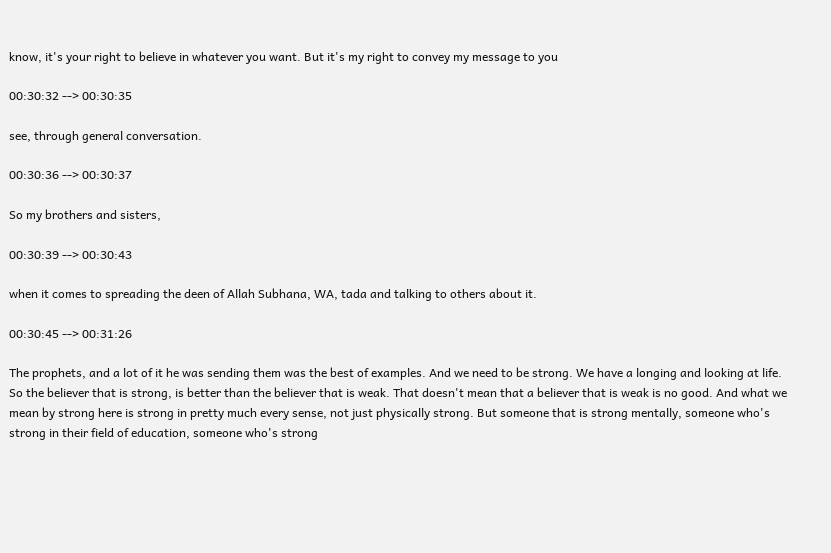know, it's your right to believe in whatever you want. But it's my right to convey my message to you

00:30:32 --> 00:30:35

see, through general conversation.

00:30:36 --> 00:30:37

So my brothers and sisters,

00:30:39 --> 00:30:43

when it comes to spreading the deen of Allah Subhana, WA, tada and talking to others about it.

00:30:45 --> 00:31:26

The prophets, and a lot of it he was sending them was the best of examples. And we need to be strong. We have a longing and looking at life. So the believer that is strong, is better than the believer that is weak. That doesn't mean that a believer that is weak is no good. And what we mean by strong here is strong in pretty much every sense, not just physically strong. But someone that is strong mentally, someone who's strong in their field of education, someone who's strong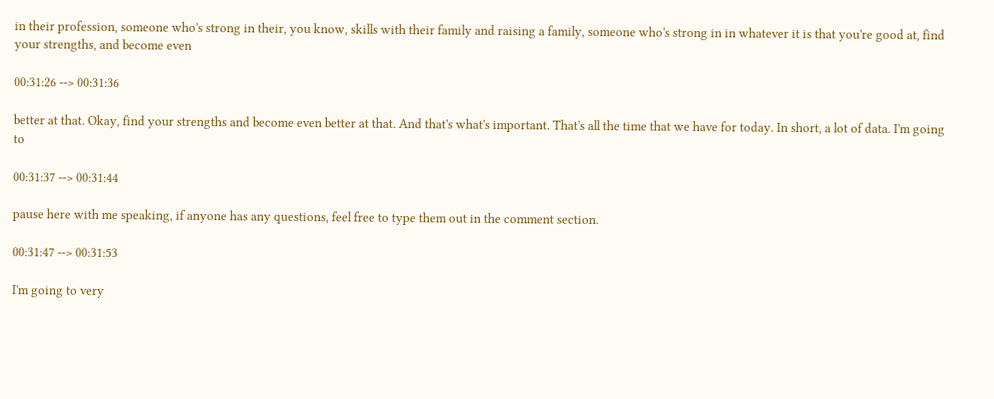in their profession, someone who's strong in their, you know, skills with their family and raising a family, someone who's strong in in whatever it is that you're good at, find your strengths, and become even

00:31:26 --> 00:31:36

better at that. Okay, find your strengths and become even better at that. And that's what's important. That's all the time that we have for today. In short, a lot of data. I'm going to

00:31:37 --> 00:31:44

pause here with me speaking, if anyone has any questions, feel free to type them out in the comment section.

00:31:47 --> 00:31:53

I'm going to very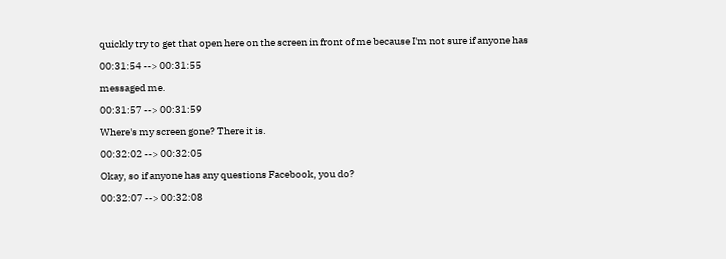quickly try to get that open here on the screen in front of me because I'm not sure if anyone has

00:31:54 --> 00:31:55

messaged me.

00:31:57 --> 00:31:59

Where's my screen gone? There it is.

00:32:02 --> 00:32:05

Okay, so if anyone has any questions Facebook, you do?

00:32:07 --> 00:32:08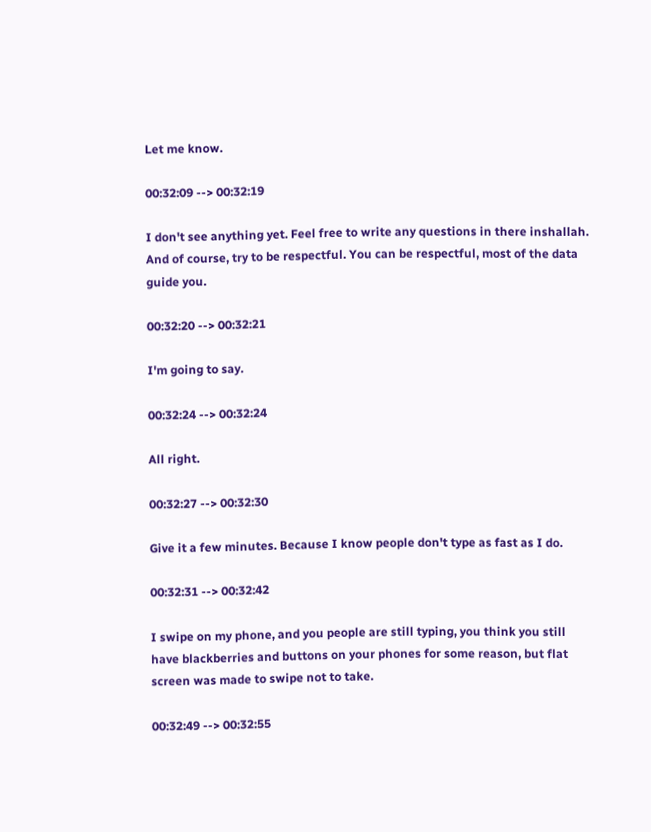Let me know.

00:32:09 --> 00:32:19

I don't see anything yet. Feel free to write any questions in there inshallah. And of course, try to be respectful. You can be respectful, most of the data guide you.

00:32:20 --> 00:32:21

I'm going to say.

00:32:24 --> 00:32:24

All right.

00:32:27 --> 00:32:30

Give it a few minutes. Because I know people don't type as fast as I do.

00:32:31 --> 00:32:42

I swipe on my phone, and you people are still typing, you think you still have blackberries and buttons on your phones for some reason, but flat screen was made to swipe not to take.

00:32:49 --> 00:32:55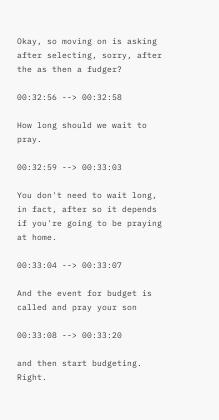Okay, so moving on is asking after selecting, sorry, after the as then a fudger?

00:32:56 --> 00:32:58

How long should we wait to pray.

00:32:59 --> 00:33:03

You don't need to wait long, in fact, after so it depends if you're going to be praying at home.

00:33:04 --> 00:33:07

And the event for budget is called and pray your son

00:33:08 --> 00:33:20

and then start budgeting. Right.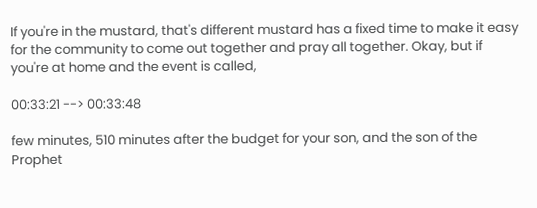If you're in the mustard, that's different mustard has a fixed time to make it easy for the community to come out together and pray all together. Okay, but if you're at home and the event is called,

00:33:21 --> 00:33:48

few minutes, 510 minutes after the budget for your son, and the son of the Prophet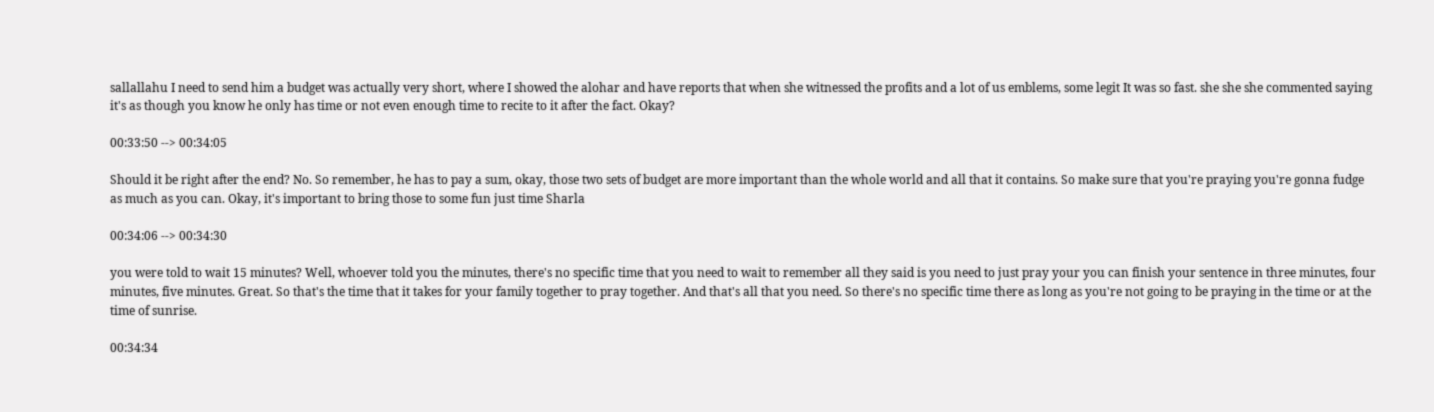sallallahu I need to send him a budget was actually very short, where I showed the alohar and have reports that when she witnessed the profits and a lot of us emblems, some legit It was so fast. she she she commented saying it's as though you know he only has time or not even enough time to recite to it after the fact. Okay?

00:33:50 --> 00:34:05

Should it be right after the end? No. So remember, he has to pay a sum, okay, those two sets of budget are more important than the whole world and all that it contains. So make sure that you're praying you're gonna fudge as much as you can. Okay, it's important to bring those to some fun just time Sharla

00:34:06 --> 00:34:30

you were told to wait 15 minutes? Well, whoever told you the minutes, there's no specific time that you need to wait to remember all they said is you need to just pray your you can finish your sentence in three minutes, four minutes, five minutes. Great. So that's the time that it takes for your family together to pray together. And that's all that you need. So there's no specific time there as long as you're not going to be praying in the time or at the time of sunrise.

00:34:34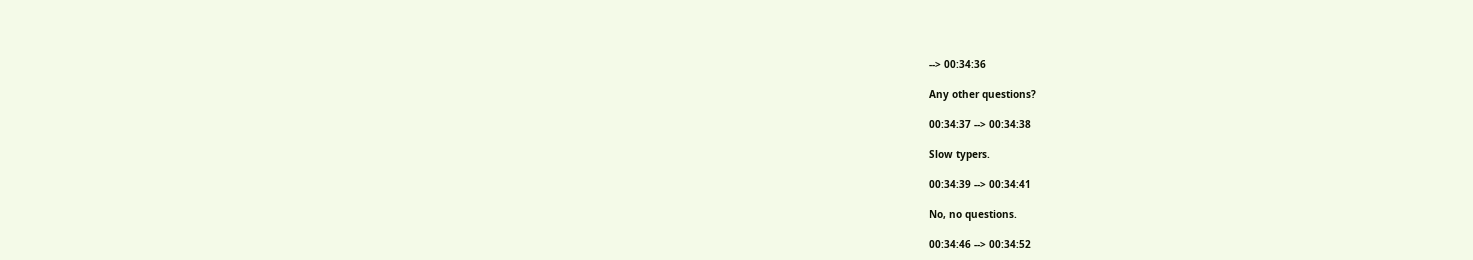--> 00:34:36

Any other questions?

00:34:37 --> 00:34:38

Slow typers.

00:34:39 --> 00:34:41

No, no questions.

00:34:46 --> 00:34:52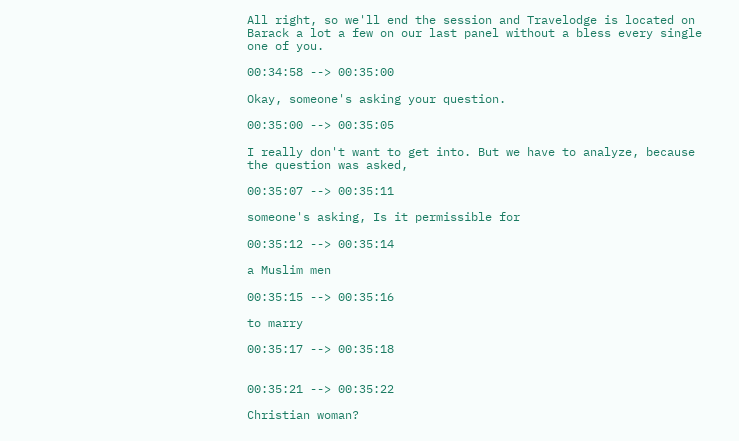All right, so we'll end the session and Travelodge is located on Barack a lot a few on our last panel without a bless every single one of you.

00:34:58 --> 00:35:00

Okay, someone's asking your question.

00:35:00 --> 00:35:05

I really don't want to get into. But we have to analyze, because the question was asked,

00:35:07 --> 00:35:11

someone's asking, Is it permissible for

00:35:12 --> 00:35:14

a Muslim men

00:35:15 --> 00:35:16

to marry

00:35:17 --> 00:35:18


00:35:21 --> 00:35:22

Christian woman?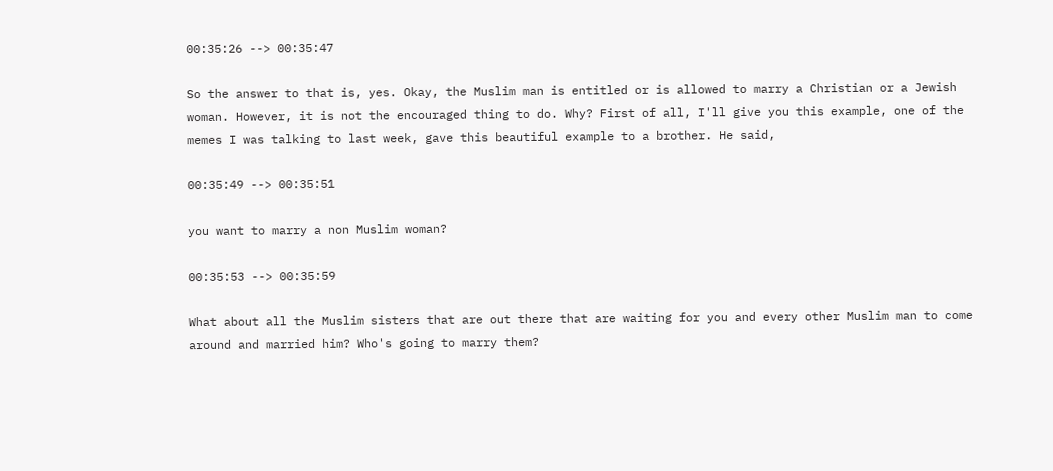00:35:26 --> 00:35:47

So the answer to that is, yes. Okay, the Muslim man is entitled or is allowed to marry a Christian or a Jewish woman. However, it is not the encouraged thing to do. Why? First of all, I'll give you this example, one of the memes I was talking to last week, gave this beautiful example to a brother. He said,

00:35:49 --> 00:35:51

you want to marry a non Muslim woman?

00:35:53 --> 00:35:59

What about all the Muslim sisters that are out there that are waiting for you and every other Muslim man to come around and married him? Who's going to marry them?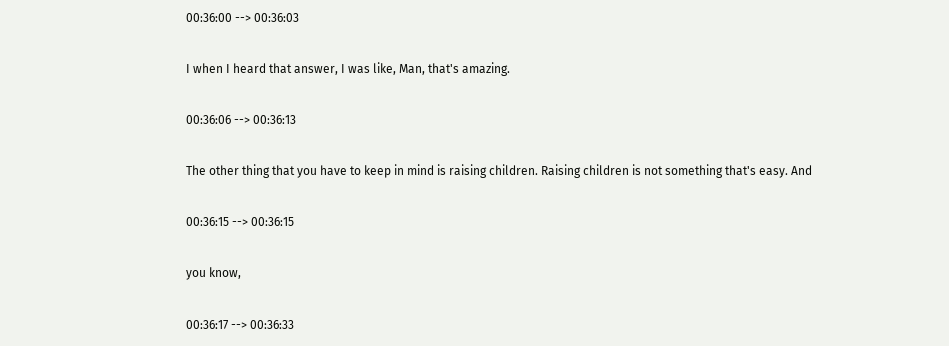00:36:00 --> 00:36:03

I when I heard that answer, I was like, Man, that's amazing.

00:36:06 --> 00:36:13

The other thing that you have to keep in mind is raising children. Raising children is not something that's easy. And

00:36:15 --> 00:36:15

you know,

00:36:17 --> 00:36:33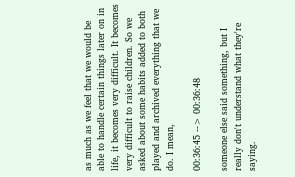as much as we feel that we would be able to handle certain things later on in life, it becomes very difficult. It becomes very difficult to raise children. So we asked about some habits added to both played and archived everything that we do. I mean,

00:36:45 --> 00:36:48

someone else said something, but I really don't understand what they're saying.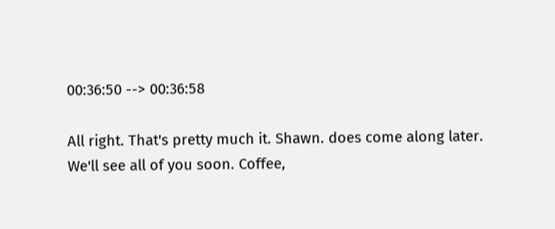00:36:50 --> 00:36:58

All right. That's pretty much it. Shawn. does come along later. We'll see all of you soon. Coffee,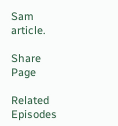Sam article.

Share Page

Related Episodes